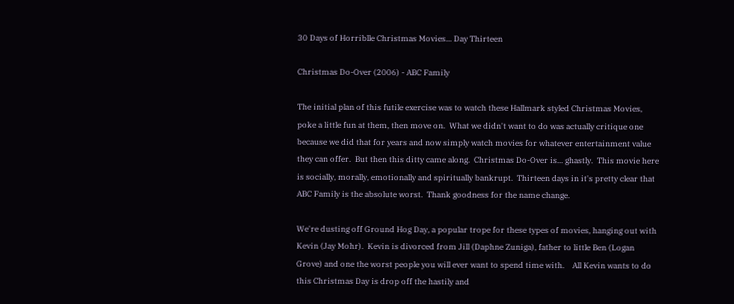30 Days of Horriblle Christmas Movies... Day Thirteen

Christmas Do-Over (2006) - ABC Family

The initial plan of this futile exercise was to watch these Hallmark styled Christmas Movies, poke a little fun at them, then move on.  What we didn't want to do was actually critique one because we did that for years and now simply watch movies for whatever entertainment value they can offer.  But then this ditty came along.  Christmas Do-Over is... ghastly.  This movie here is socially, morally, emotionally and spiritually bankrupt.  Thirteen days in it's pretty clear that ABC Family is the absolute worst.  Thank goodness for the name change.

We're dusting off Ground Hog Day, a popular trope for these types of movies, hanging out with Kevin (Jay Mohr).  Kevin is divorced from Jill (Daphne Zuniga), father to little Ben (Logan Grove) and one the worst people you will ever want to spend time with.    All Kevin wants to do this Christmas Day is drop off the hastily and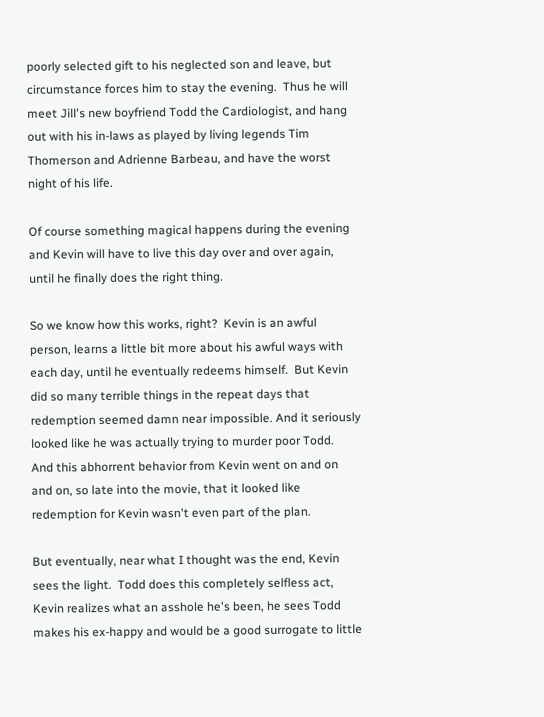poorly selected gift to his neglected son and leave, but circumstance forces him to stay the evening.  Thus he will meet Jill's new boyfriend Todd the Cardiologist, and hang out with his in-laws as played by living legends Tim Thomerson and Adrienne Barbeau, and have the worst night of his life.

Of course something magical happens during the evening and Kevin will have to live this day over and over again, until he finally does the right thing.

So we know how this works, right?  Kevin is an awful person, learns a little bit more about his awful ways with each day, until he eventually redeems himself.  But Kevin did so many terrible things in the repeat days that redemption seemed damn near impossible. And it seriously looked like he was actually trying to murder poor Todd.  And this abhorrent behavior from Kevin went on and on and on, so late into the movie, that it looked like redemption for Kevin wasn't even part of the plan.

But eventually, near what I thought was the end, Kevin sees the light.  Todd does this completely selfless act, Kevin realizes what an asshole he's been, he sees Todd makes his ex-happy and would be a good surrogate to little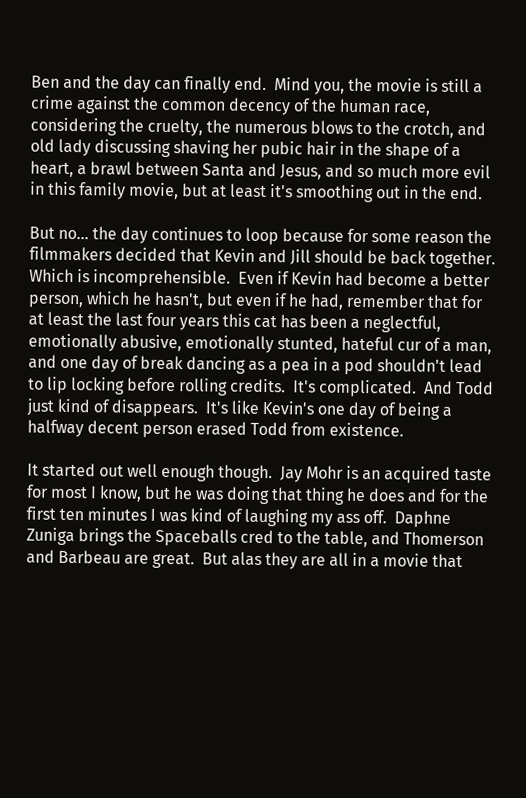Ben and the day can finally end.  Mind you, the movie is still a crime against the common decency of the human race, considering the cruelty, the numerous blows to the crotch, and old lady discussing shaving her pubic hair in the shape of a heart, a brawl between Santa and Jesus, and so much more evil in this family movie, but at least it's smoothing out in the end.

But no... the day continues to loop because for some reason the filmmakers decided that Kevin and Jill should be back together.  Which is incomprehensible.  Even if Kevin had become a better person, which he hasn't, but even if he had, remember that for at least the last four years this cat has been a neglectful, emotionally abusive, emotionally stunted, hateful cur of a man, and one day of break dancing as a pea in a pod shouldn't lead to lip locking before rolling credits.  It's complicated.  And Todd just kind of disappears.  It's like Kevin's one day of being a halfway decent person erased Todd from existence.

It started out well enough though.  Jay Mohr is an acquired taste for most I know, but he was doing that thing he does and for the first ten minutes I was kind of laughing my ass off.  Daphne Zuniga brings the Spaceballs cred to the table, and Thomerson and Barbeau are great.  But alas they are all in a movie that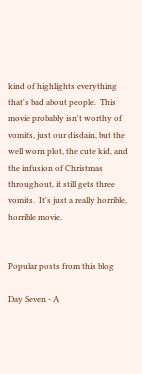kind of highlights everything that's bad about people.  This movie probably isn't worthy of vomits, just our disdain, but the well worn plot, the cute kid, and the infusion of Christmas throughout, it still gets three vomits.  It's just a really horrible, horrible movie.


Popular posts from this blog

Day Seven - A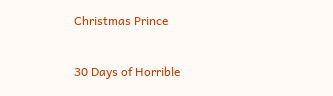Christmas Prince

30 Days of Horrible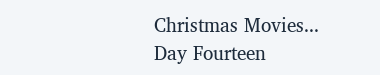Christmas Movies... Day Fourteen